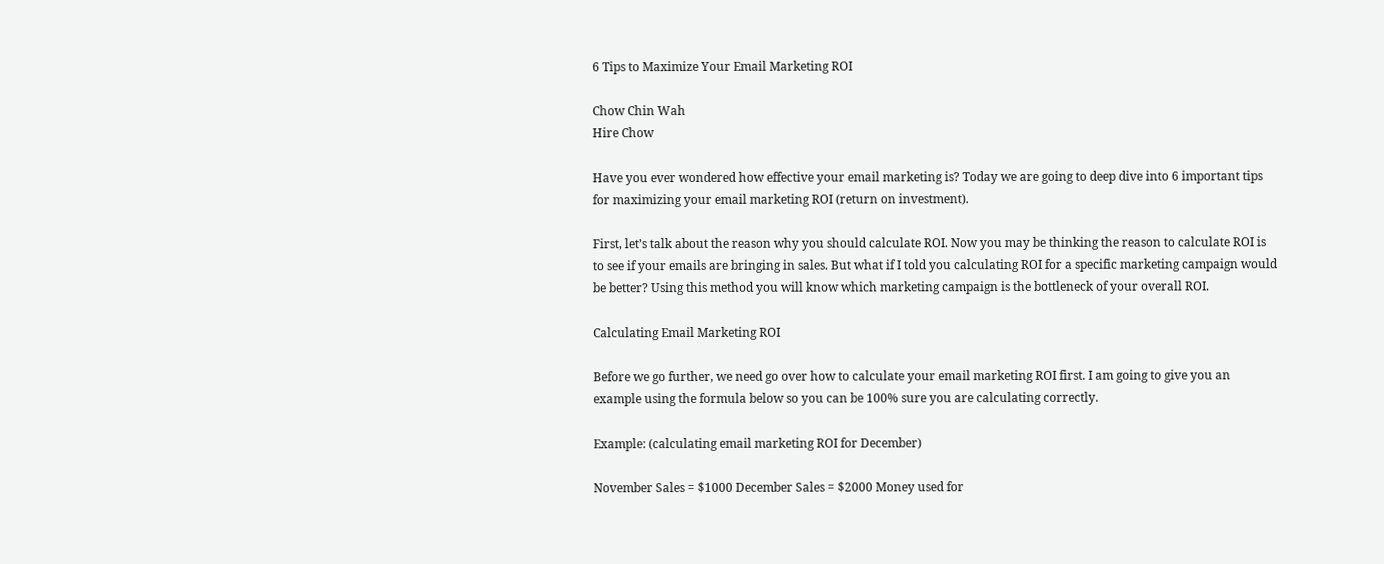6 Tips to Maximize Your Email Marketing ROI

Chow Chin Wah
Hire Chow

Have you ever wondered how effective your email marketing is? Today we are going to deep dive into 6 important tips for maximizing your email marketing ROI (return on investment).

First, let’s talk about the reason why you should calculate ROI. Now you may be thinking the reason to calculate ROI is to see if your emails are bringing in sales. But what if I told you calculating ROI for a specific marketing campaign would be better? Using this method you will know which marketing campaign is the bottleneck of your overall ROI.

Calculating Email Marketing ROI

Before we go further, we need go over how to calculate your email marketing ROI first. I am going to give you an example using the formula below so you can be 100% sure you are calculating correctly.

Example: (calculating email marketing ROI for December)

November Sales = $1000 December Sales = $2000 Money used for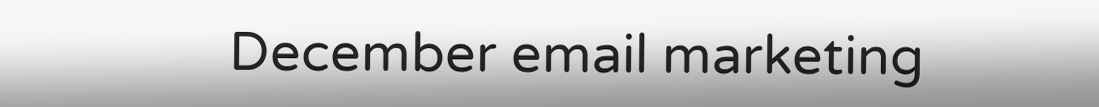December email marketing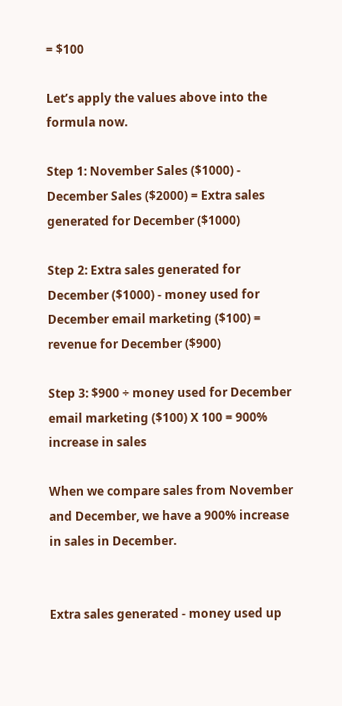= $100

Let’s apply the values above into the formula now.

Step 1: November Sales ($1000) - December Sales ($2000) = Extra sales generated for December ($1000)

Step 2: Extra sales generated for December ($1000) - money used for December email marketing ($100) = revenue for December ($900)

Step 3: $900 ÷ money used for December email marketing ($100) X 100 = 900% increase in sales

When we compare sales from November and December, we have a 900% increase in sales in December.


Extra sales generated - money used up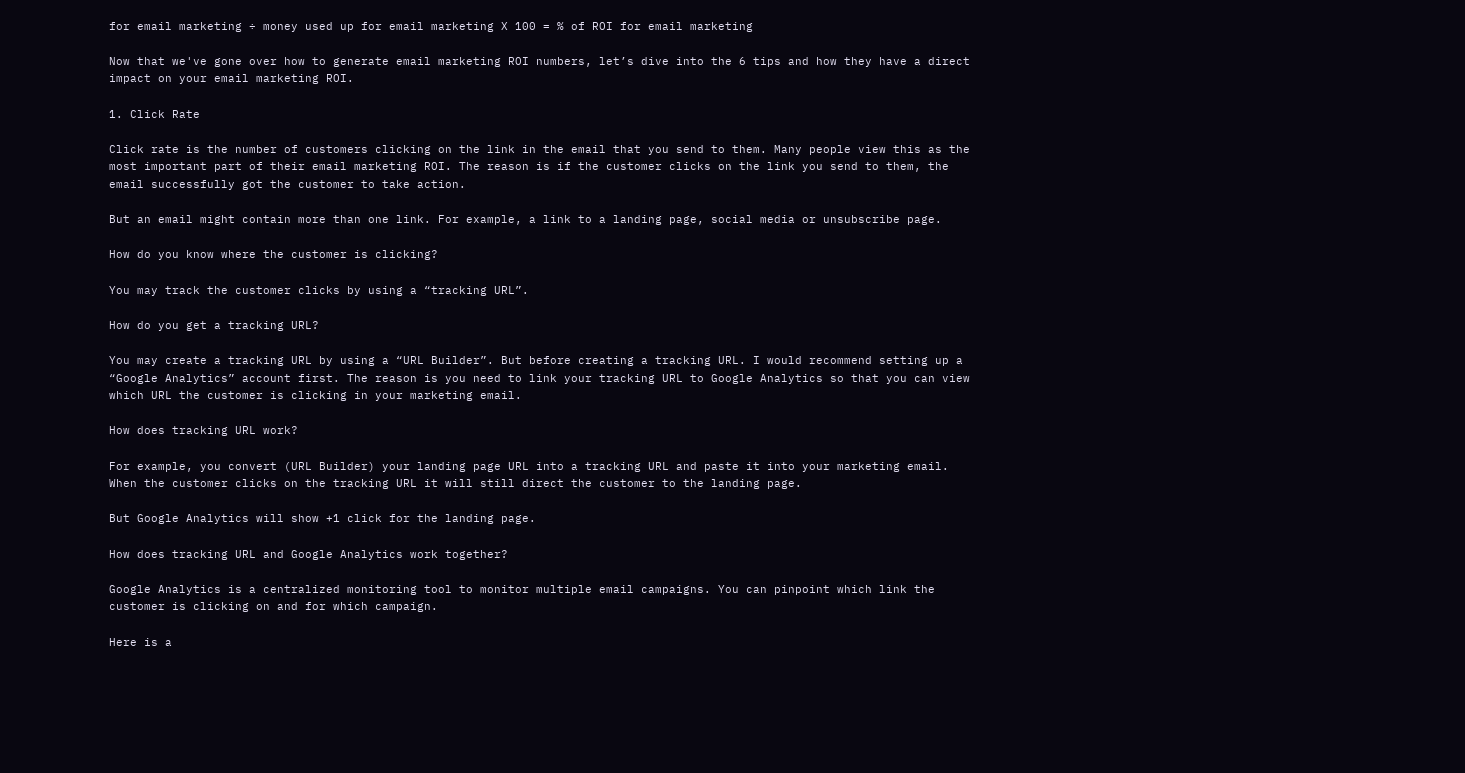for email marketing ÷ money used up for email marketing X 100 = % of ROI for email marketing

Now that we've gone over how to generate email marketing ROI numbers, let’s dive into the 6 tips and how they have a direct impact on your email marketing ROI.

1. Click Rate

Click rate is the number of customers clicking on the link in the email that you send to them. Many people view this as the most important part of their email marketing ROI. The reason is if the customer clicks on the link you send to them, the email successfully got the customer to take action.

But an email might contain more than one link. For example, a link to a landing page, social media or unsubscribe page.

How do you know where the customer is clicking?

You may track the customer clicks by using a “tracking URL”.

How do you get a tracking URL?

You may create a tracking URL by using a “URL Builder”. But before creating a tracking URL. I would recommend setting up a “Google Analytics” account first. The reason is you need to link your tracking URL to Google Analytics so that you can view which URL the customer is clicking in your marketing email.

How does tracking URL work?

For example, you convert (URL Builder) your landing page URL into a tracking URL and paste it into your marketing email. When the customer clicks on the tracking URL it will still direct the customer to the landing page.

But Google Analytics will show +1 click for the landing page.

How does tracking URL and Google Analytics work together?

Google Analytics is a centralized monitoring tool to monitor multiple email campaigns. You can pinpoint which link the customer is clicking on and for which campaign.

Here is a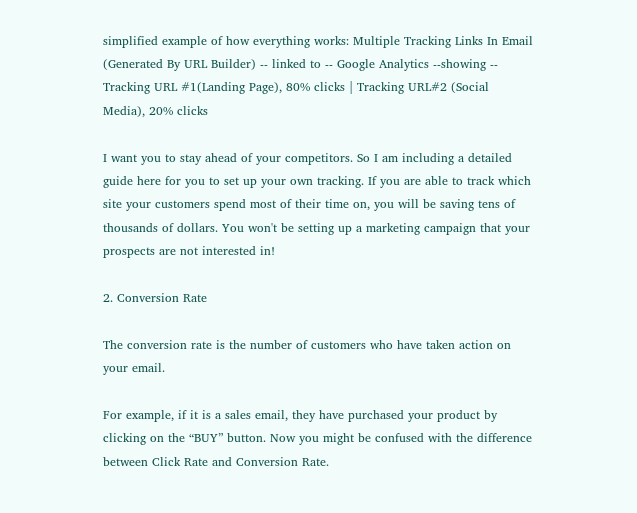simplified example of how everything works: Multiple Tracking Links In Email (Generated By URL Builder) -- linked to -- Google Analytics --showing -- Tracking URL #1(Landing Page), 80% clicks | Tracking URL#2 (Social Media), 20% clicks

I want you to stay ahead of your competitors. So I am including a detailed guide here for you to set up your own tracking. If you are able to track which site your customers spend most of their time on, you will be saving tens of thousands of dollars. You won't be setting up a marketing campaign that your prospects are not interested in!

2. Conversion Rate

The conversion rate is the number of customers who have taken action on your email.

For example, if it is a sales email, they have purchased your product by clicking on the “BUY” button. Now you might be confused with the difference between Click Rate and Conversion Rate.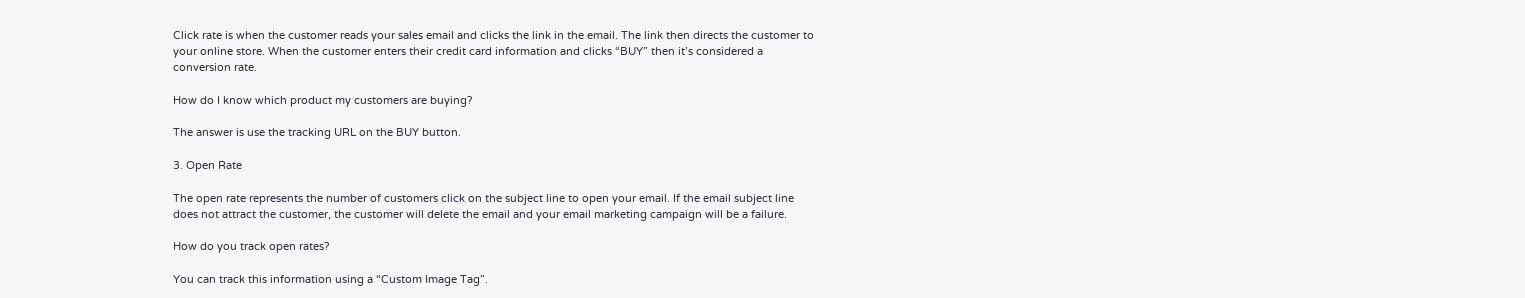Click rate is when the customer reads your sales email and clicks the link in the email. The link then directs the customer to your online store. When the customer enters their credit card information and clicks “BUY” then it’s considered a conversion rate.

How do I know which product my customers are buying?

The answer is use the tracking URL on the BUY button.

3. Open Rate

The open rate represents the number of customers click on the subject line to open your email. If the email subject line does not attract the customer, the customer will delete the email and your email marketing campaign will be a failure.

How do you track open rates?

You can track this information using a “Custom Image Tag”.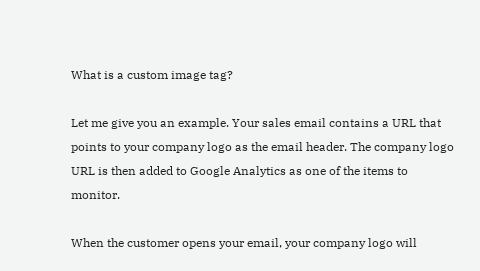What is a custom image tag?

Let me give you an example. Your sales email contains a URL that points to your company logo as the email header. The company logo URL is then added to Google Analytics as one of the items to monitor.

When the customer opens your email, your company logo will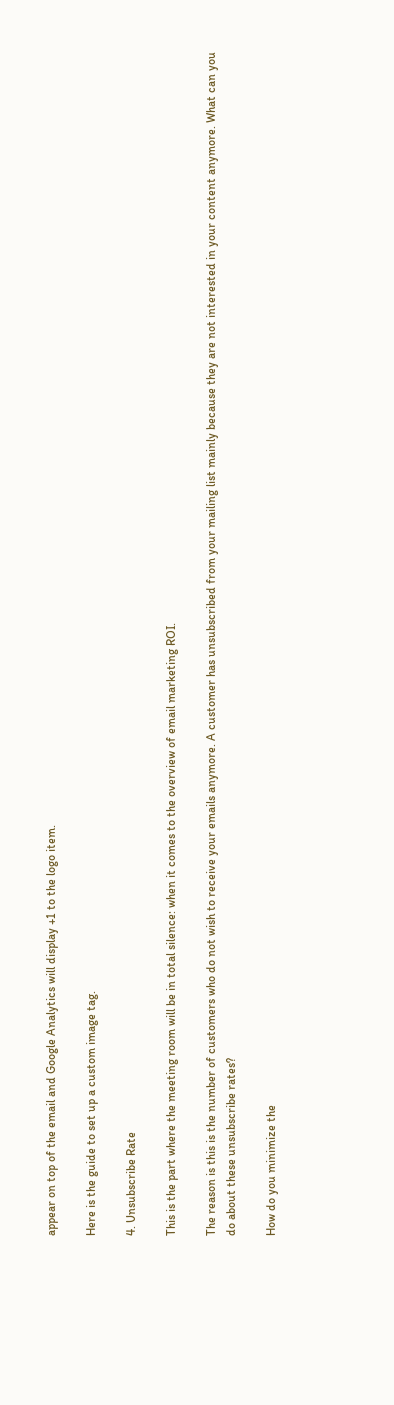appear on top of the email and Google Analytics will display +1 to the logo item.

Here is the guide to set up a custom image tag.

4. Unsubscribe Rate

This is the part where the meeting room will be in total silence: when it comes to the overview of email marketing ROI.

The reason is this is the number of customers who do not wish to receive your emails anymore. A customer has unsubscribed from your mailing list mainly because they are not interested in your content anymore. What can you do about these unsubscribe rates?

How do you minimize the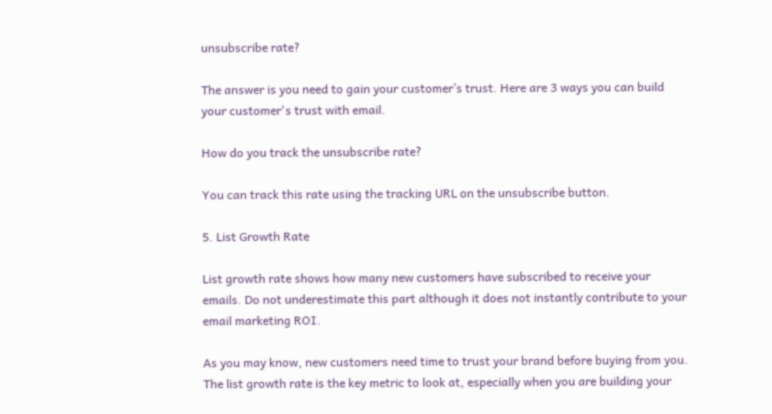unsubscribe rate?

The answer is you need to gain your customer’s trust. Here are 3 ways you can build your customer's trust with email.

How do you track the unsubscribe rate?

You can track this rate using the tracking URL on the unsubscribe button.

5. List Growth Rate

List growth rate shows how many new customers have subscribed to receive your emails. Do not underestimate this part although it does not instantly contribute to your email marketing ROI.

As you may know, new customers need time to trust your brand before buying from you. The list growth rate is the key metric to look at, especially when you are building your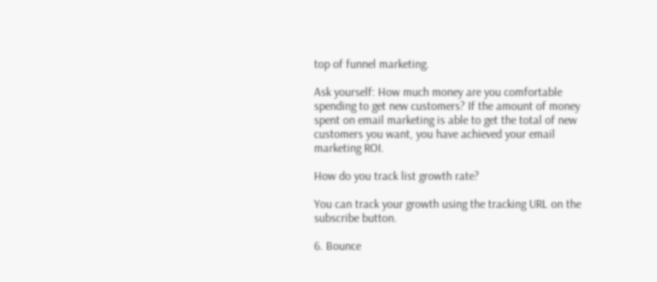top of funnel marketing.

Ask yourself: How much money are you comfortable spending to get new customers? If the amount of money spent on email marketing is able to get the total of new customers you want, you have achieved your email marketing ROI.

How do you track list growth rate?

You can track your growth using the tracking URL on the subscribe button.

6. Bounce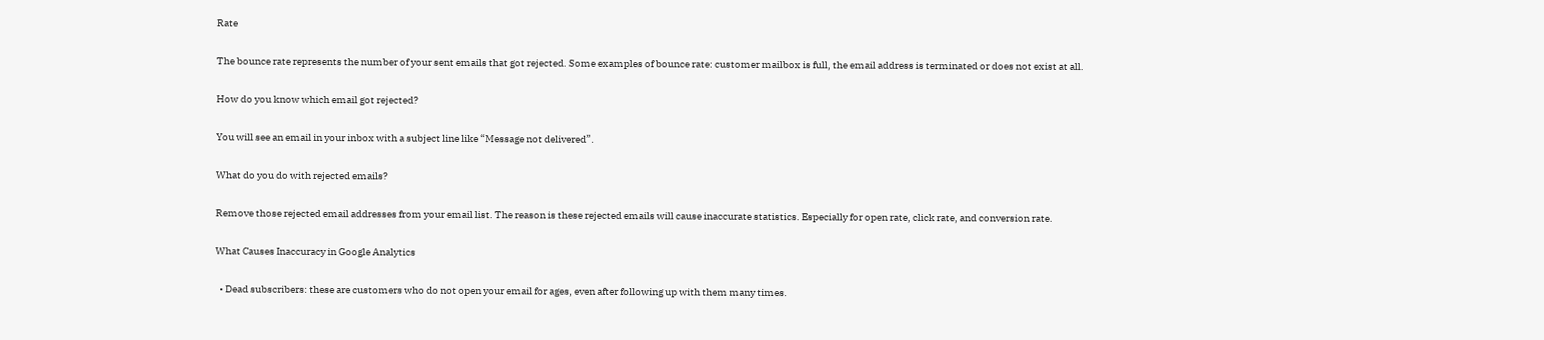Rate

The bounce rate represents the number of your sent emails that got rejected. Some examples of bounce rate: customer mailbox is full, the email address is terminated or does not exist at all.

How do you know which email got rejected?

You will see an email in your inbox with a subject line like “Message not delivered”.

What do you do with rejected emails?

Remove those rejected email addresses from your email list. The reason is these rejected emails will cause inaccurate statistics. Especially for open rate, click rate, and conversion rate.

What Causes Inaccuracy in Google Analytics

  • Dead subscribers: these are customers who do not open your email for ages, even after following up with them many times.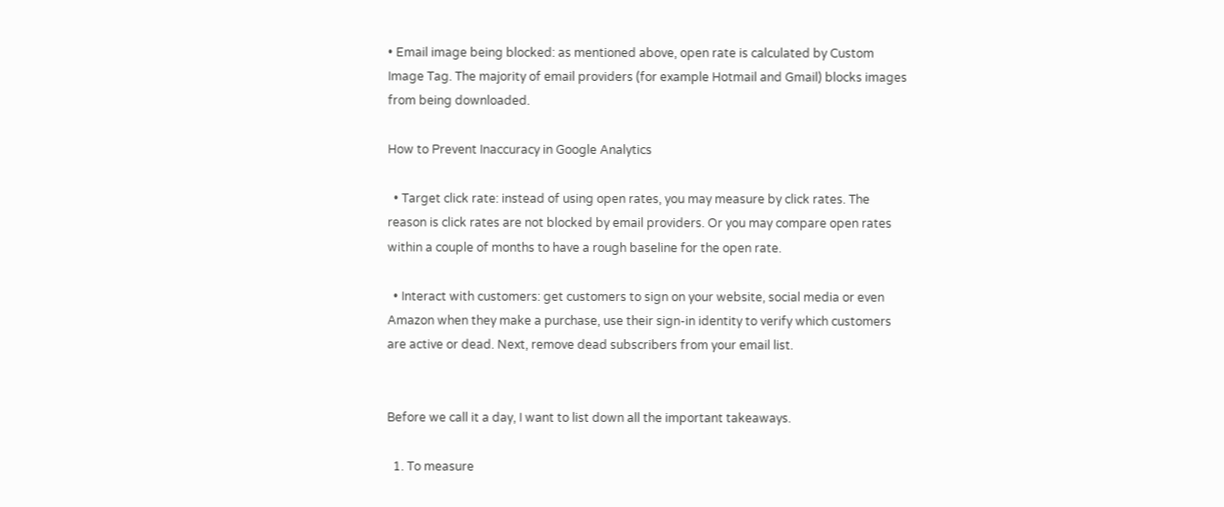• Email image being blocked: as mentioned above, open rate is calculated by Custom Image Tag. The majority of email providers (for example Hotmail and Gmail) blocks images from being downloaded.

How to Prevent Inaccuracy in Google Analytics

  • Target click rate: instead of using open rates, you may measure by click rates. The reason is click rates are not blocked by email providers. Or you may compare open rates within a couple of months to have a rough baseline for the open rate.

  • Interact with customers: get customers to sign on your website, social media or even Amazon when they make a purchase, use their sign-in identity to verify which customers are active or dead. Next, remove dead subscribers from your email list.


Before we call it a day, I want to list down all the important takeaways.

  1. To measure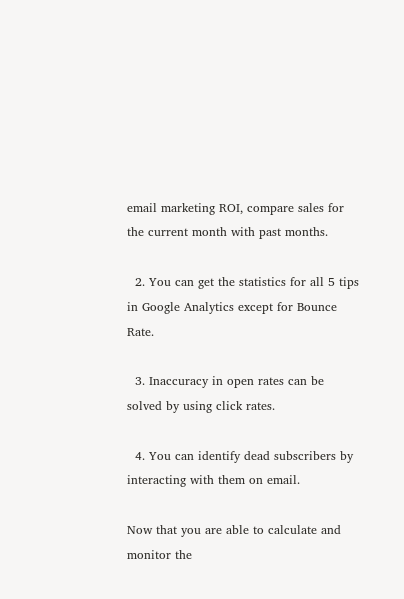email marketing ROI, compare sales for the current month with past months.

  2. You can get the statistics for all 5 tips in Google Analytics except for Bounce Rate.

  3. Inaccuracy in open rates can be solved by using click rates.

  4. You can identify dead subscribers by interacting with them on email.

Now that you are able to calculate and monitor the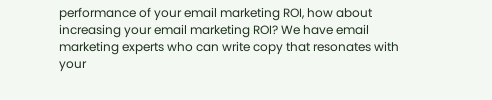performance of your email marketing ROI, how about increasing your email marketing ROI? We have email marketing experts who can write copy that resonates with your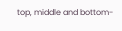top, middle and bottom-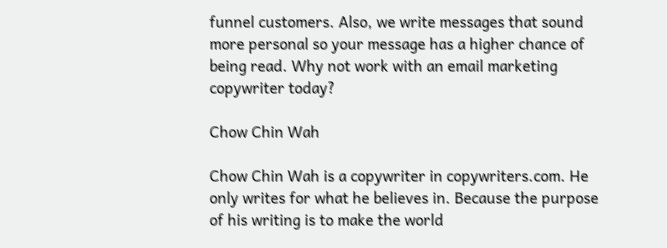funnel customers. Also, we write messages that sound more personal so your message has a higher chance of being read. Why not work with an email marketing copywriter today?

Chow Chin Wah

Chow Chin Wah is a copywriter in copywriters.com. He only writes for what he believes in. Because the purpose of his writing is to make the world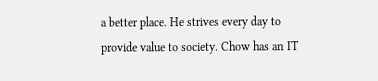a better place. He strives every day to provide value to society. Chow has an IT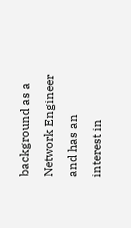background as a Network Engineer and has an interest in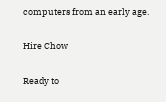computers from an early age.

Hire Chow

Ready to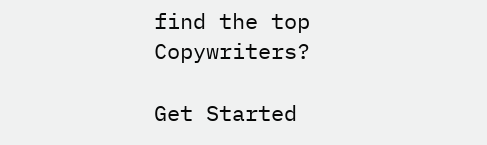find the top Copywriters?

Get Started